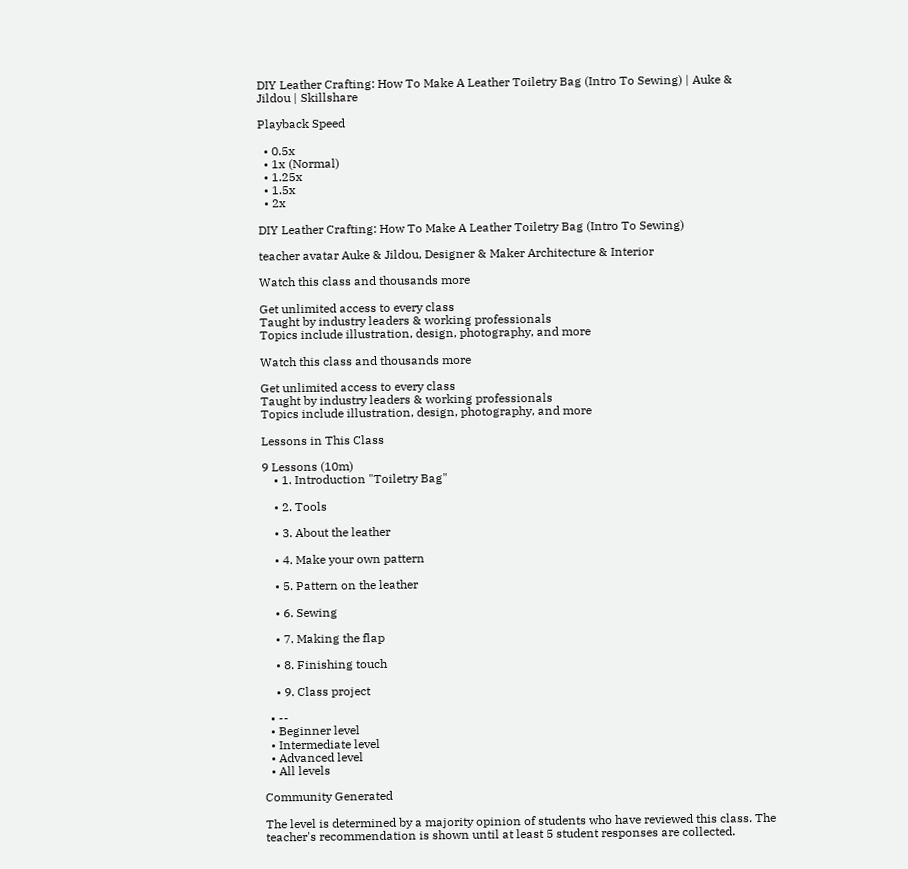DIY Leather Crafting: How To Make A Leather Toiletry Bag (Intro To Sewing) | Auke & Jildou | Skillshare

Playback Speed

  • 0.5x
  • 1x (Normal)
  • 1.25x
  • 1.5x
  • 2x

DIY Leather Crafting: How To Make A Leather Toiletry Bag (Intro To Sewing)

teacher avatar Auke & Jildou, Designer & Maker Architecture & Interior

Watch this class and thousands more

Get unlimited access to every class
Taught by industry leaders & working professionals
Topics include illustration, design, photography, and more

Watch this class and thousands more

Get unlimited access to every class
Taught by industry leaders & working professionals
Topics include illustration, design, photography, and more

Lessons in This Class

9 Lessons (10m)
    • 1. Introduction "Toiletry Bag"

    • 2. Tools

    • 3. About the leather

    • 4. Make your own pattern

    • 5. Pattern on the leather

    • 6. Sewing

    • 7. Making the flap

    • 8. Finishing touch

    • 9. Class project

  • --
  • Beginner level
  • Intermediate level
  • Advanced level
  • All levels

Community Generated

The level is determined by a majority opinion of students who have reviewed this class. The teacher's recommendation is shown until at least 5 student responses are collected.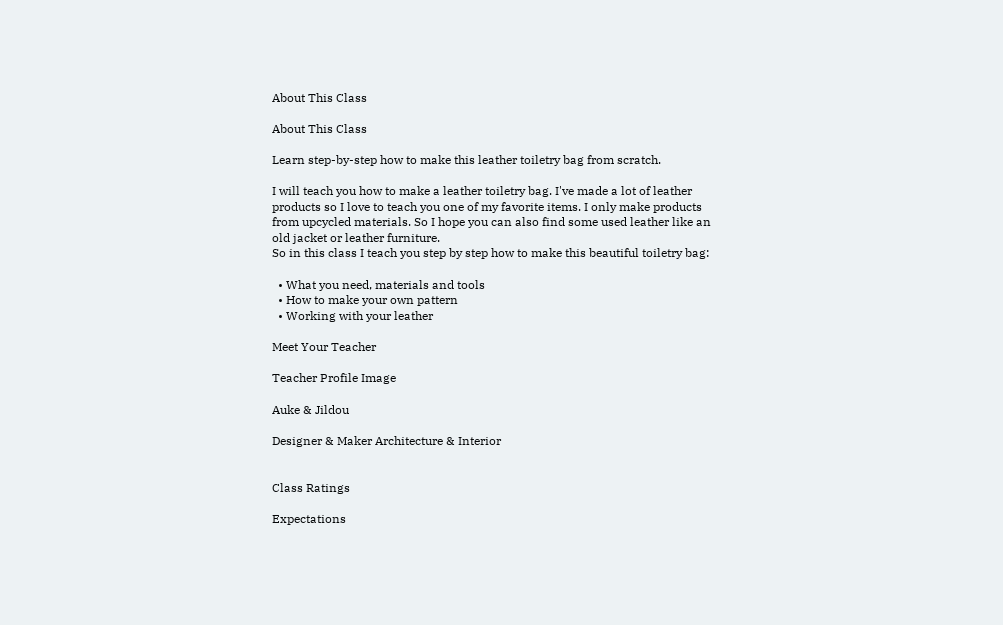About This Class

About This Class

Learn step-by-step how to make this leather toiletry bag from scratch.

I will teach you how to make a leather toiletry bag. I've made a lot of leather products so I love to teach you one of my favorite items. I only make products from upcycled materials. So I hope you can also find some used leather like an old jacket or leather furniture.
So in this class I teach you step by step how to make this beautiful toiletry bag:

  • What you need, materials and tools
  • How to make your own pattern
  • Working with your leather

Meet Your Teacher

Teacher Profile Image

Auke & Jildou

Designer & Maker Architecture & Interior


Class Ratings

Expectations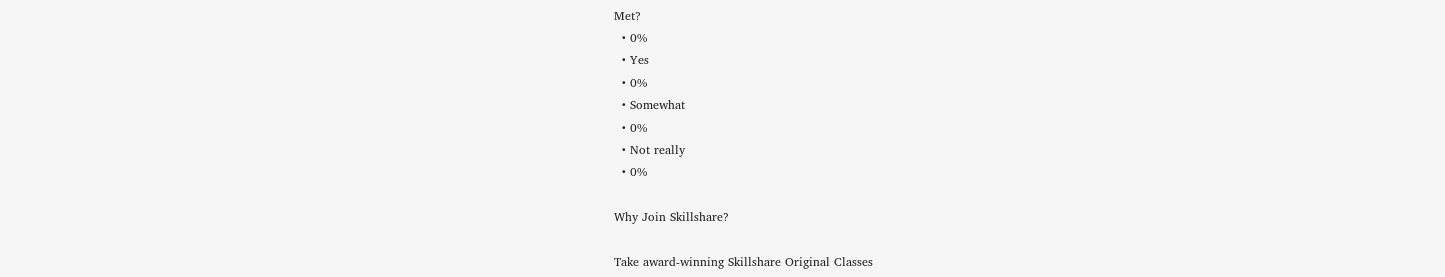Met?
  • 0%
  • Yes
  • 0%
  • Somewhat
  • 0%
  • Not really
  • 0%

Why Join Skillshare?

Take award-winning Skillshare Original Classes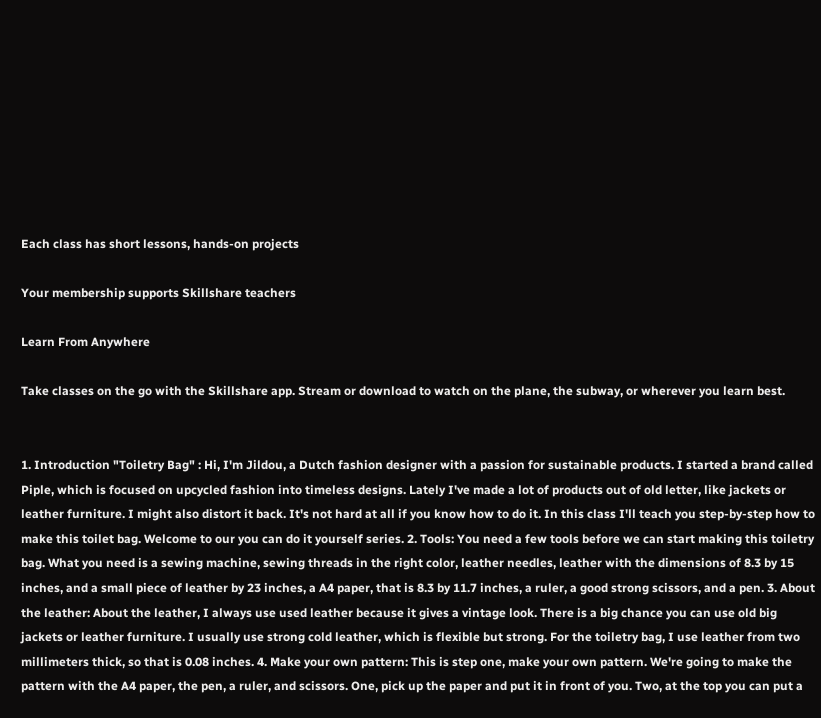Each class has short lessons, hands-on projects

Your membership supports Skillshare teachers

Learn From Anywhere

Take classes on the go with the Skillshare app. Stream or download to watch on the plane, the subway, or wherever you learn best.


1. Introduction "Toiletry Bag" : Hi, I'm Jildou, a Dutch fashion designer with a passion for sustainable products. I started a brand called Piple, which is focused on upcycled fashion into timeless designs. Lately I've made a lot of products out of old letter, like jackets or leather furniture. I might also distort it back. It's not hard at all if you know how to do it. In this class I'll teach you step-by-step how to make this toilet bag. Welcome to our you can do it yourself series. 2. Tools: You need a few tools before we can start making this toiletry bag. What you need is a sewing machine, sewing threads in the right color, leather needles, leather with the dimensions of 8.3 by 15 inches, and a small piece of leather by 23 inches, a A4 paper, that is 8.3 by 11.7 inches, a ruler, a good strong scissors, and a pen. 3. About the leather: About the leather, I always use used leather because it gives a vintage look. There is a big chance you can use old big jackets or leather furniture. I usually use strong cold leather, which is flexible but strong. For the toiletry bag, I use leather from two millimeters thick, so that is 0.08 inches. 4. Make your own pattern: This is step one, make your own pattern. We're going to make the pattern with the A4 paper, the pen, a ruler, and scissors. One, pick up the paper and put it in front of you. Two, at the top you can put a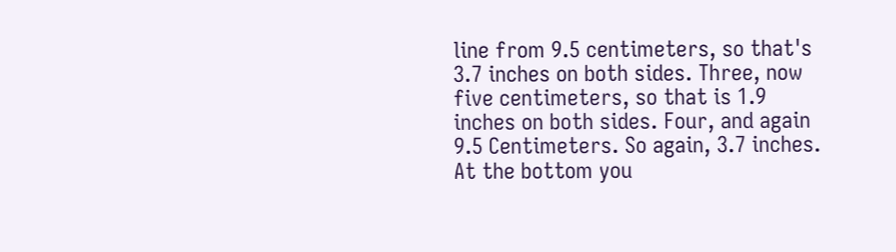line from 9.5 centimeters, so that's 3.7 inches on both sides. Three, now five centimeters, so that is 1.9 inches on both sides. Four, and again 9.5 Centimeters. So again, 3.7 inches. At the bottom you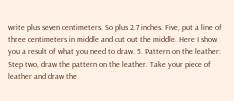write plus seven centimeters. So plus 2.7 inches. Five, put a line of three centimeters in middle and cut out the middle. Here I show you a result of what you need to draw. 5. Pattern on the leather: Step two, draw the pattern on the leather. Take your piece of leather and draw the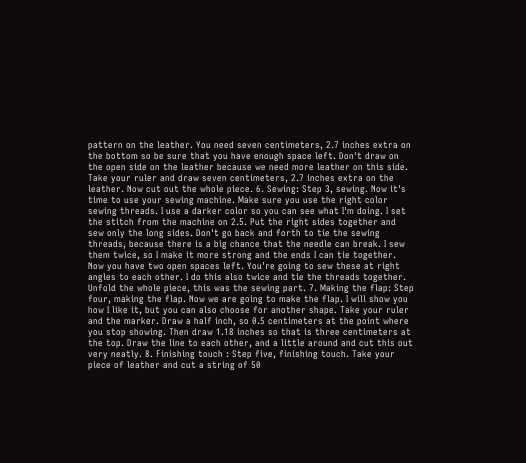pattern on the leather. You need seven centimeters, 2.7 inches extra on the bottom so be sure that you have enough space left. Don't draw on the open side on the leather because we need more leather on this side. Take your ruler and draw seven centimeters, 2.7 inches extra on the leather. Now cut out the whole piece. 6. Sewing: Step 3, sewing. Now it's time to use your sewing machine. Make sure you use the right color sewing threads. I use a darker color so you can see what I'm doing. I set the stitch from the machine on 2.5. Put the right sides together and sew only the long sides. Don't go back and forth to tie the sewing threads, because there is a big chance that the needle can break. I sew them twice, so I make it more strong and the ends I can tie together. Now you have two open spaces left. You're going to sew these at right angles to each other. I do this also twice and tie the threads together. Unfold the whole piece, this was the sewing part. 7. Making the flap: Step four, making the flap. Now we are going to make the flap. I will show you how I like it, but you can also choose for another shape. Take your ruler and the marker. Draw a half inch, so 0.5 centimeters at the point where you stop showing. Then draw 1.18 inches so that is three centimeters at the top. Draw the line to each other, and a little around and cut this out very neatly. 8. Finishing touch : Step five, finishing touch. Take your piece of leather and cut a string of 50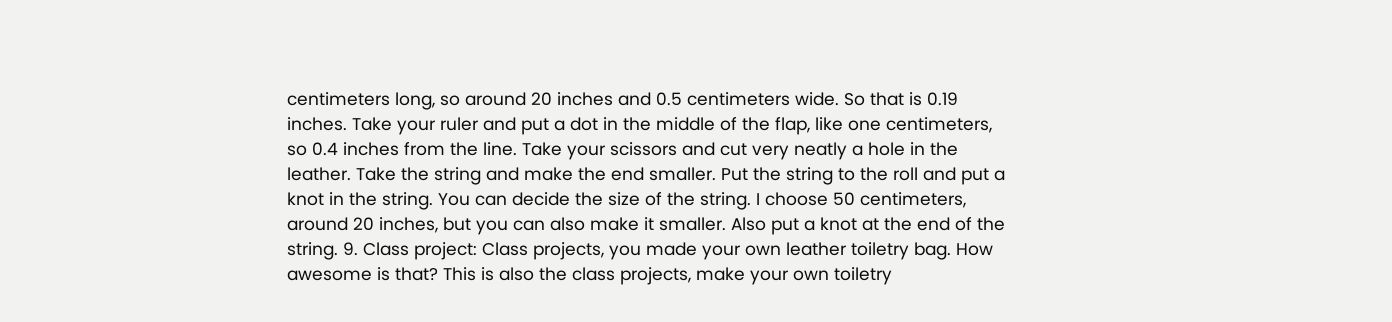centimeters long, so around 20 inches and 0.5 centimeters wide. So that is 0.19 inches. Take your ruler and put a dot in the middle of the flap, like one centimeters, so 0.4 inches from the line. Take your scissors and cut very neatly a hole in the leather. Take the string and make the end smaller. Put the string to the roll and put a knot in the string. You can decide the size of the string. I choose 50 centimeters, around 20 inches, but you can also make it smaller. Also put a knot at the end of the string. 9. Class project: Class projects, you made your own leather toiletry bag. How awesome is that? This is also the class projects, make your own toiletry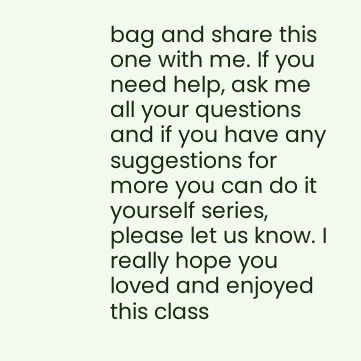bag and share this one with me. If you need help, ask me all your questions and if you have any suggestions for more you can do it yourself series, please let us know. I really hope you loved and enjoyed this class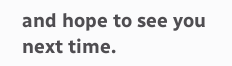and hope to see you next time.